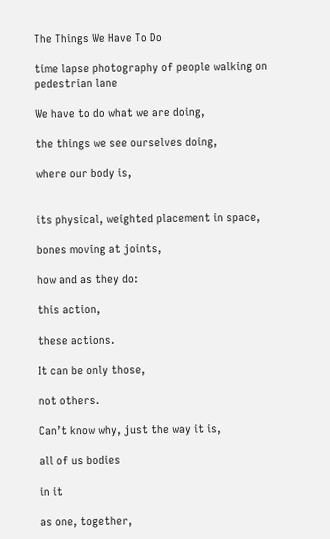The Things We Have To Do

time lapse photography of people walking on pedestrian lane

We have to do what we are doing,

the things we see ourselves doing,

where our body is,


its physical, weighted placement in space,

bones moving at joints,

how and as they do:

this action,

these actions.

It can be only those,

not others.

Can’t know why, just the way it is,

all of us bodies

in it

as one, together,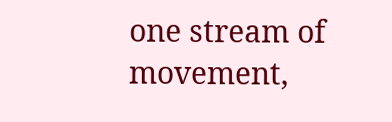one stream of movement,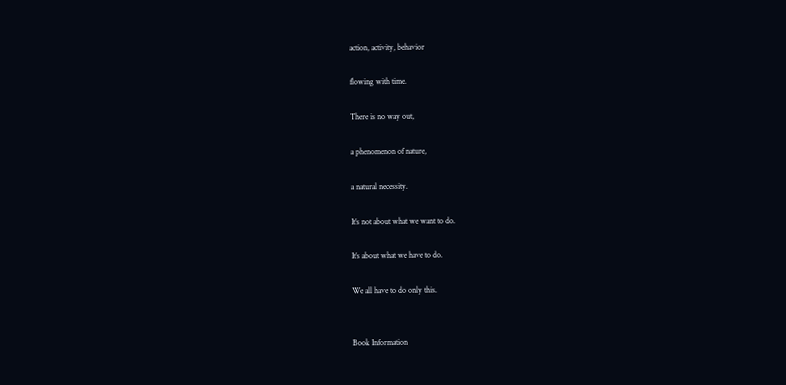action, activity, behavior

flowing with time.

There is no way out,

a phenomenon of nature,

a natural necessity.

It’s not about what we want to do.

It’s about what we have to do.

We all have to do only this.


Book Information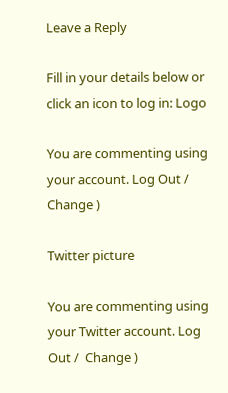Leave a Reply

Fill in your details below or click an icon to log in: Logo

You are commenting using your account. Log Out /  Change )

Twitter picture

You are commenting using your Twitter account. Log Out /  Change )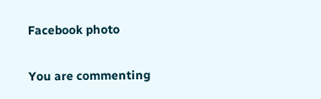Facebook photo

You are commenting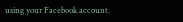using your Facebook account.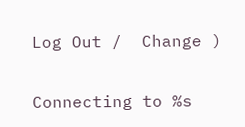Log Out /  Change )

Connecting to %s